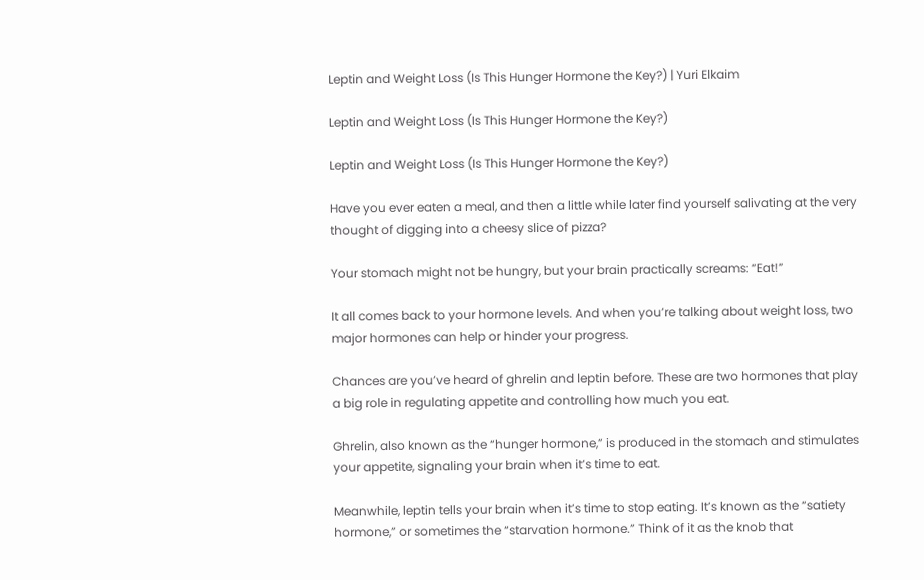Leptin and Weight Loss (Is This Hunger Hormone the Key?) | Yuri Elkaim

Leptin and Weight Loss (Is This Hunger Hormone the Key?)

Leptin and Weight Loss (Is This Hunger Hormone the Key?)

Have you ever eaten a meal, and then a little while later find yourself salivating at the very thought of digging into a cheesy slice of pizza?

Your stomach might not be hungry, but your brain practically screams: “Eat!”

It all comes back to your hormone levels. And when you’re talking about weight loss, two major hormones can help or hinder your progress.

Chances are you’ve heard of ghrelin and leptin before. These are two hormones that play a big role in regulating appetite and controlling how much you eat.

Ghrelin, also known as the “hunger hormone,” is produced in the stomach and stimulates your appetite, signaling your brain when it’s time to eat.

Meanwhile, leptin tells your brain when it’s time to stop eating. It’s known as the “satiety hormone,” or sometimes the “starvation hormone.” Think of it as the knob that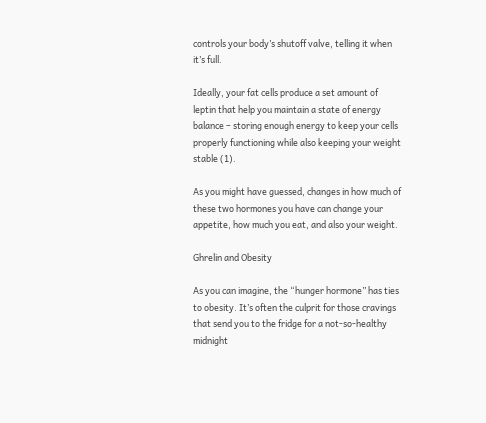controls your body’s shutoff valve, telling it when it’s full.

Ideally, your fat cells produce a set amount of leptin that help you maintain a state of energy balance – storing enough energy to keep your cells properly functioning while also keeping your weight stable (1).

As you might have guessed, changes in how much of these two hormones you have can change your appetite, how much you eat, and also your weight.

Ghrelin and Obesity

As you can imagine, the “hunger hormone” has ties to obesity. It’s often the culprit for those cravings that send you to the fridge for a not-so-healthy midnight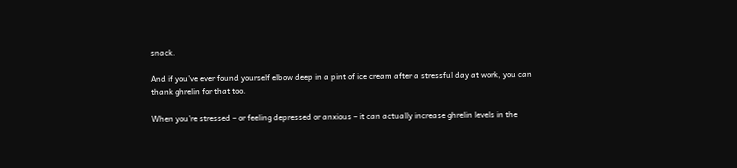snack.

And if you’ve ever found yourself elbow deep in a pint of ice cream after a stressful day at work, you can thank ghrelin for that too.

When you’re stressed – or feeling depressed or anxious – it can actually increase ghrelin levels in the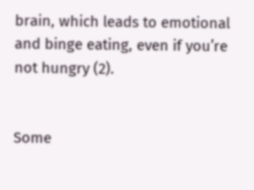brain, which leads to emotional and binge eating, even if you’re not hungry (2).


Some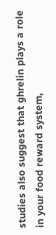studies also suggest that ghrelin plays a role in your food reward system,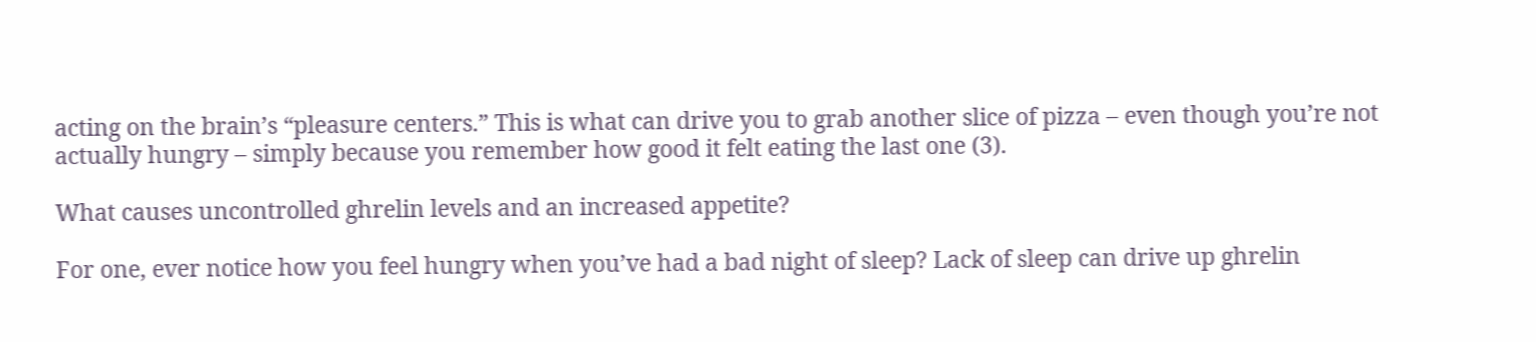acting on the brain’s “pleasure centers.” This is what can drive you to grab another slice of pizza – even though you’re not actually hungry – simply because you remember how good it felt eating the last one (3).

What causes uncontrolled ghrelin levels and an increased appetite?

For one, ever notice how you feel hungry when you’ve had a bad night of sleep? Lack of sleep can drive up ghrelin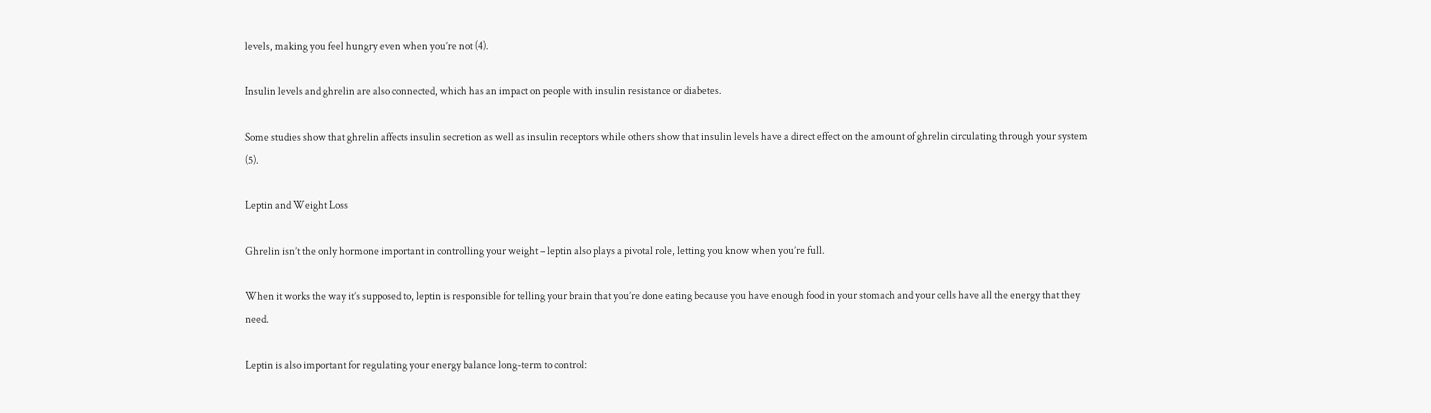levels, making you feel hungry even when you’re not (4).

Insulin levels and ghrelin are also connected, which has an impact on people with insulin resistance or diabetes.

Some studies show that ghrelin affects insulin secretion as well as insulin receptors while others show that insulin levels have a direct effect on the amount of ghrelin circulating through your system (5).

Leptin and Weight Loss

Ghrelin isn’t the only hormone important in controlling your weight – leptin also plays a pivotal role, letting you know when you’re full.

When it works the way it’s supposed to, leptin is responsible for telling your brain that you’re done eating because you have enough food in your stomach and your cells have all the energy that they need.

Leptin is also important for regulating your energy balance long-term to control: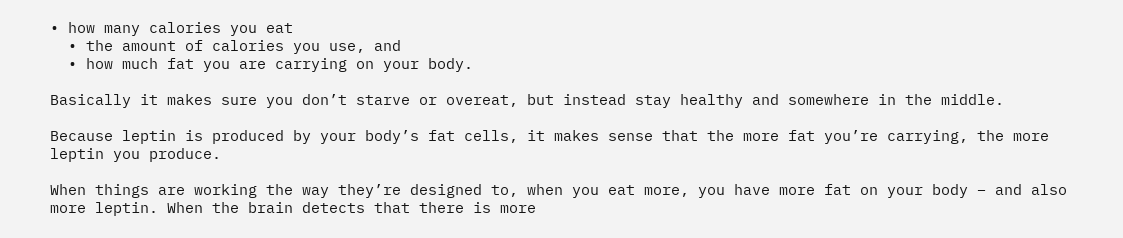• how many calories you eat
  • the amount of calories you use, and
  • how much fat you are carrying on your body.

Basically it makes sure you don’t starve or overeat, but instead stay healthy and somewhere in the middle.

Because leptin is produced by your body’s fat cells, it makes sense that the more fat you’re carrying, the more leptin you produce.

When things are working the way they’re designed to, when you eat more, you have more fat on your body – and also more leptin. When the brain detects that there is more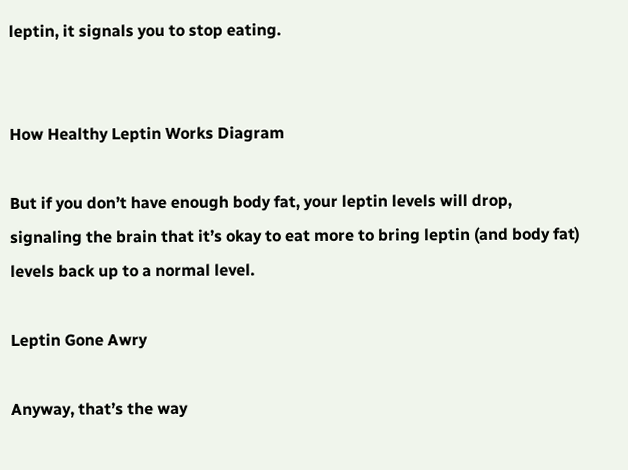leptin, it signals you to stop eating.


How Healthy Leptin Works Diagram

But if you don’t have enough body fat, your leptin levels will drop, signaling the brain that it’s okay to eat more to bring leptin (and body fat) levels back up to a normal level.

Leptin Gone Awry

Anyway, that’s the way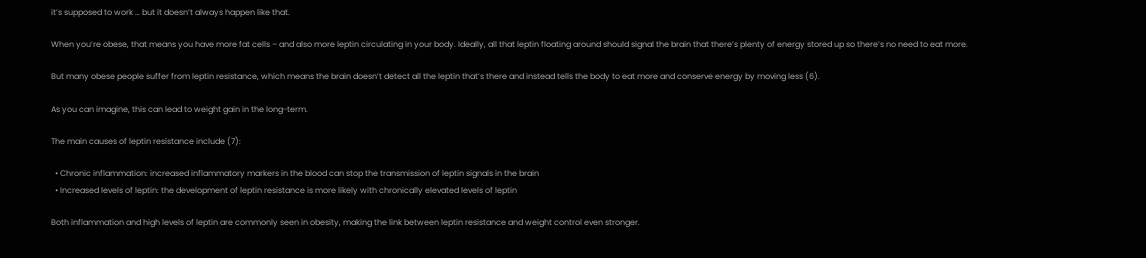it’s supposed to work … but it doesn’t always happen like that.

When you’re obese, that means you have more fat cells – and also more leptin circulating in your body. Ideally, all that leptin floating around should signal the brain that there’s plenty of energy stored up so there’s no need to eat more.

But many obese people suffer from leptin resistance, which means the brain doesn’t detect all the leptin that’s there and instead tells the body to eat more and conserve energy by moving less (6).

As you can imagine, this can lead to weight gain in the long-term.

The main causes of leptin resistance include (7):

  • Chronic inflammation: increased inflammatory markers in the blood can stop the transmission of leptin signals in the brain
  • Increased levels of leptin: the development of leptin resistance is more likely with chronically elevated levels of leptin

Both inflammation and high levels of leptin are commonly seen in obesity, making the link between leptin resistance and weight control even stronger.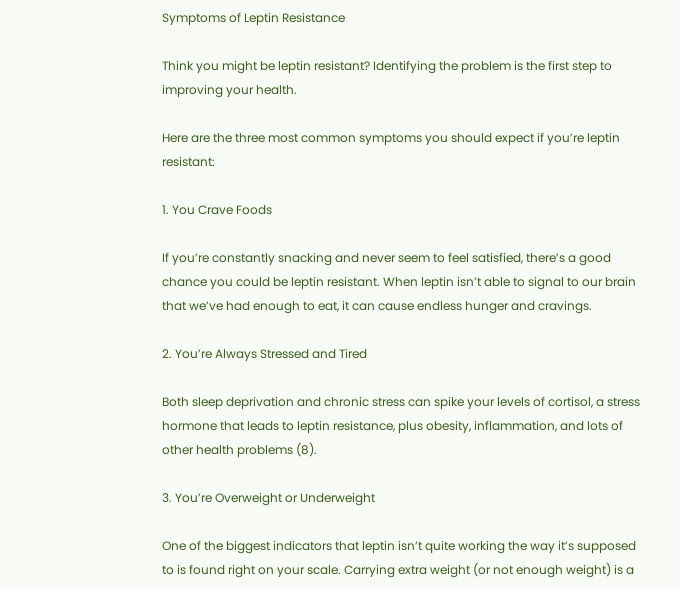Symptoms of Leptin Resistance

Think you might be leptin resistant? Identifying the problem is the first step to improving your health.

Here are the three most common symptoms you should expect if you’re leptin resistant:

1. You Crave Foods

If you’re constantly snacking and never seem to feel satisfied, there’s a good chance you could be leptin resistant. When leptin isn’t able to signal to our brain that we’ve had enough to eat, it can cause endless hunger and cravings.

2. You’re Always Stressed and Tired

Both sleep deprivation and chronic stress can spike your levels of cortisol, a stress hormone that leads to leptin resistance, plus obesity, inflammation, and lots of other health problems (8).

3. You’re Overweight or Underweight

One of the biggest indicators that leptin isn’t quite working the way it’s supposed to is found right on your scale. Carrying extra weight (or not enough weight) is a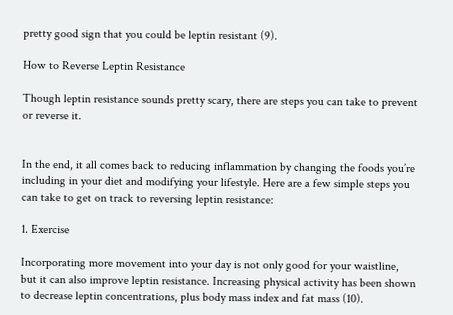pretty good sign that you could be leptin resistant (9).

How to Reverse Leptin Resistance

Though leptin resistance sounds pretty scary, there are steps you can take to prevent or reverse it.


In the end, it all comes back to reducing inflammation by changing the foods you’re including in your diet and modifying your lifestyle. Here are a few simple steps you can take to get on track to reversing leptin resistance:

1. Exercise

Incorporating more movement into your day is not only good for your waistline, but it can also improve leptin resistance. Increasing physical activity has been shown to decrease leptin concentrations, plus body mass index and fat mass (10).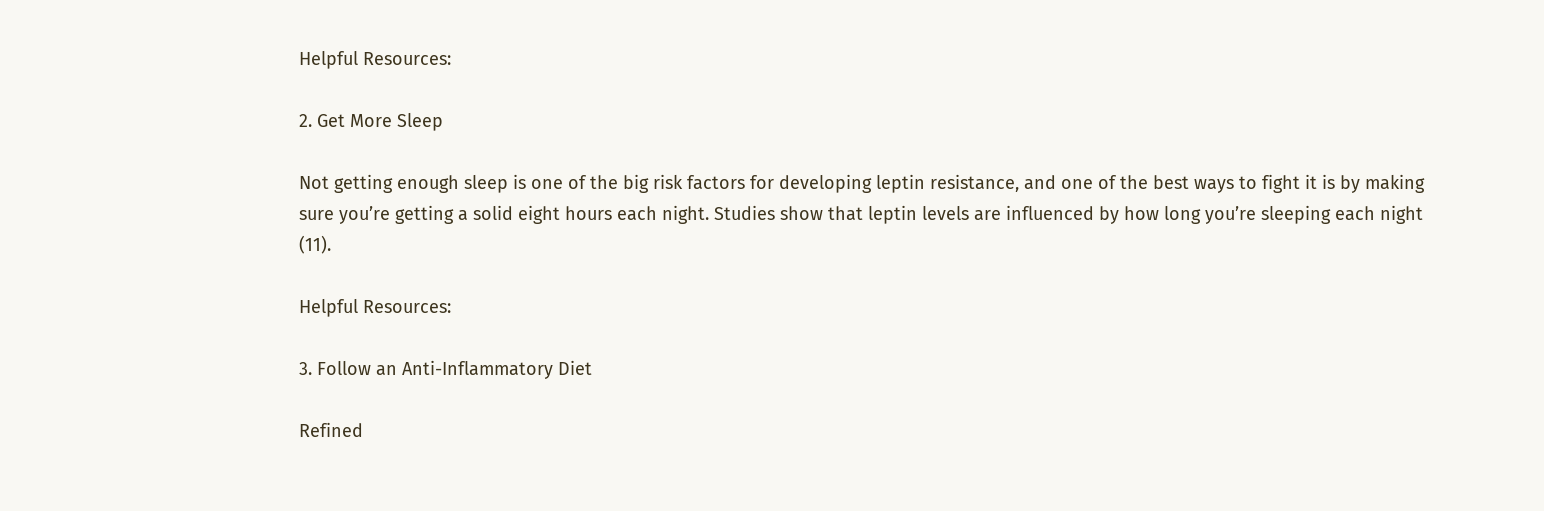Helpful Resources:

2. Get More Sleep

Not getting enough sleep is one of the big risk factors for developing leptin resistance, and one of the best ways to fight it is by making sure you’re getting a solid eight hours each night. Studies show that leptin levels are influenced by how long you’re sleeping each night (11).

Helpful Resources:

3. Follow an Anti-Inflammatory Diet

Refined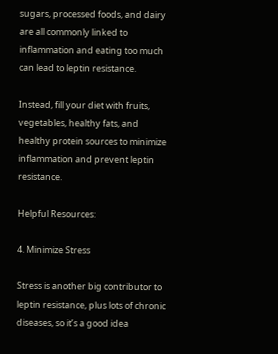sugars, processed foods, and dairy are all commonly linked to inflammation and eating too much can lead to leptin resistance.

Instead, fill your diet with fruits, vegetables, healthy fats, and healthy protein sources to minimize inflammation and prevent leptin resistance.

Helpful Resources:

4. Minimize Stress

Stress is another big contributor to leptin resistance, plus lots of chronic diseases, so it’s a good idea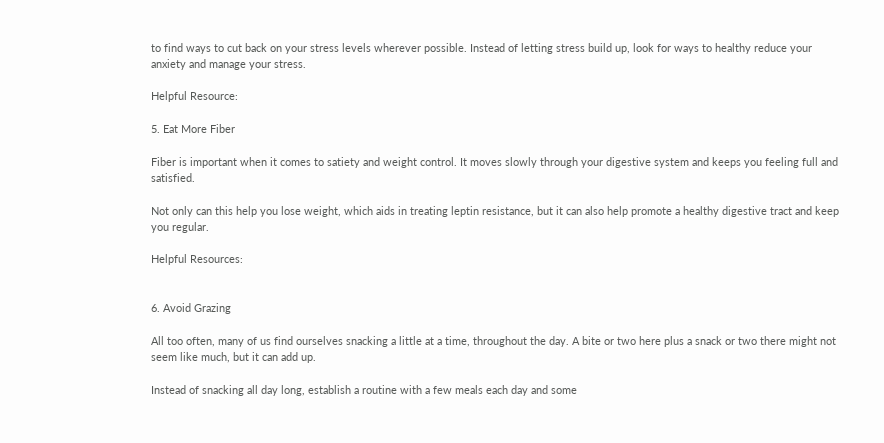to find ways to cut back on your stress levels wherever possible. Instead of letting stress build up, look for ways to healthy reduce your anxiety and manage your stress.

Helpful Resource:

5. Eat More Fiber

Fiber is important when it comes to satiety and weight control. It moves slowly through your digestive system and keeps you feeling full and satisfied.

Not only can this help you lose weight, which aids in treating leptin resistance, but it can also help promote a healthy digestive tract and keep you regular.

Helpful Resources:


6. Avoid Grazing

All too often, many of us find ourselves snacking a little at a time, throughout the day. A bite or two here plus a snack or two there might not seem like much, but it can add up.

Instead of snacking all day long, establish a routine with a few meals each day and some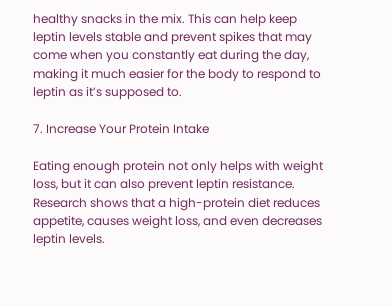healthy snacks in the mix. This can help keep leptin levels stable and prevent spikes that may come when you constantly eat during the day, making it much easier for the body to respond to leptin as it’s supposed to.

7. Increase Your Protein Intake

Eating enough protein not only helps with weight loss, but it can also prevent leptin resistance. Research shows that a high-protein diet reduces appetite, causes weight loss, and even decreases leptin levels.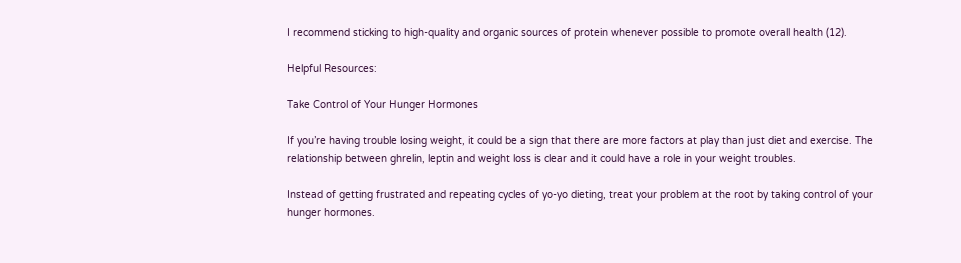I recommend sticking to high-quality and organic sources of protein whenever possible to promote overall health (12).

Helpful Resources:

Take Control of Your Hunger Hormones

If you’re having trouble losing weight, it could be a sign that there are more factors at play than just diet and exercise. The relationship between ghrelin, leptin and weight loss is clear and it could have a role in your weight troubles.

Instead of getting frustrated and repeating cycles of yo-yo dieting, treat your problem at the root by taking control of your hunger hormones.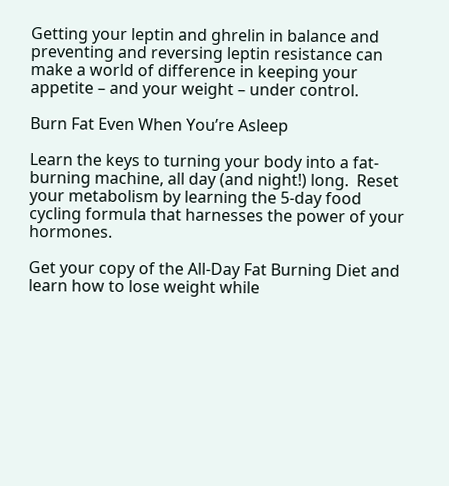Getting your leptin and ghrelin in balance and preventing and reversing leptin resistance can make a world of difference in keeping your appetite – and your weight – under control.

Burn Fat Even When You’re Asleep

Learn the keys to turning your body into a fat-burning machine, all day (and night!) long.  Reset your metabolism by learning the 5-day food cycling formula that harnesses the power of your hormones.

Get your copy of the All-Day Fat Burning Diet and learn how to lose weight while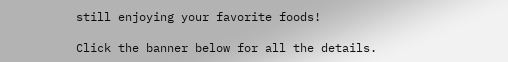still enjoying your favorite foods!

Click the banner below for all the details.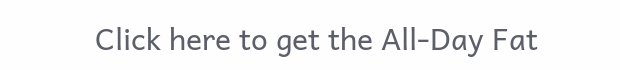Click here to get the All-Day Fat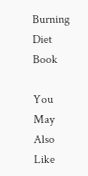Burning Diet Book

You May Also Like